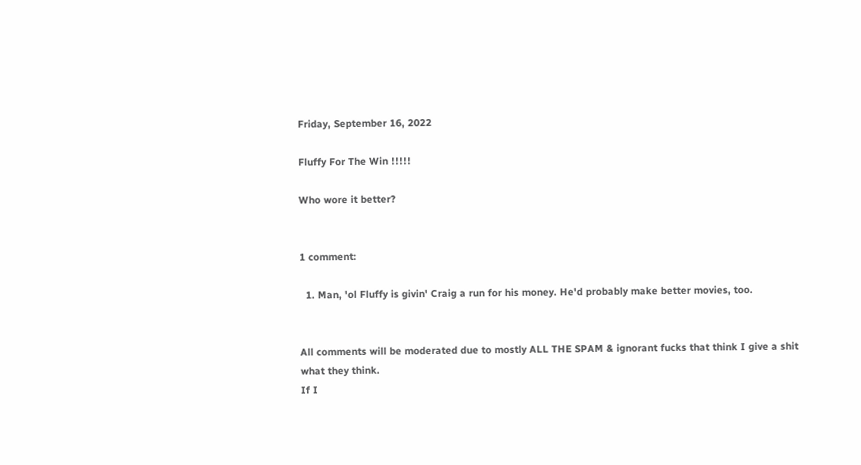Friday, September 16, 2022

Fluffy For The Win !!!!!

Who wore it better?


1 comment:

  1. Man, 'ol Fluffy is givin' Craig a run for his money. He'd probably make better movies, too.


All comments will be moderated due to mostly ALL THE SPAM & ignorant fucks that think I give a shit what they think.
If I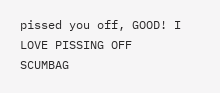pissed you off, GOOD! I LOVE PISSING OFF SCUMBAG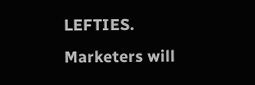LEFTIES. Marketers will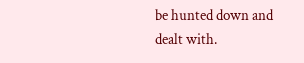be hunted down and dealt with.